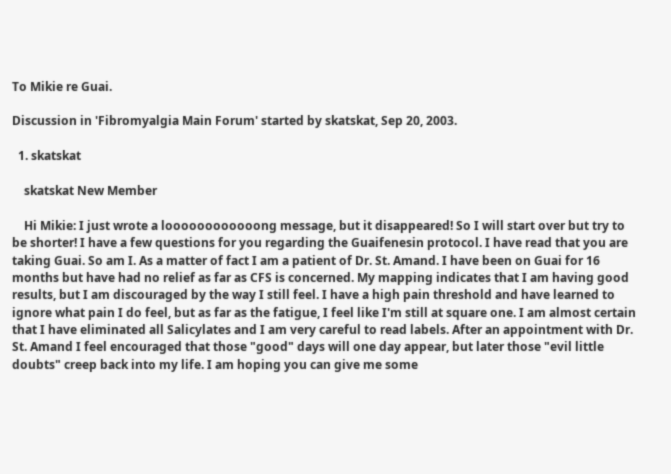To Mikie re Guai.

Discussion in 'Fibromyalgia Main Forum' started by skatskat, Sep 20, 2003.

  1. skatskat

    skatskat New Member

    Hi Mikie: I just wrote a loooooooooooong message, but it disappeared! So I will start over but try to be shorter! I have a few questions for you regarding the Guaifenesin protocol. I have read that you are taking Guai. So am I. As a matter of fact I am a patient of Dr. St. Amand. I have been on Guai for 16 months but have had no relief as far as CFS is concerned. My mapping indicates that I am having good results, but I am discouraged by the way I still feel. I have a high pain threshold and have learned to ignore what pain I do feel, but as far as the fatigue, I feel like I'm still at square one. I am almost certain that I have eliminated all Salicylates and I am very careful to read labels. After an appointment with Dr. St. Amand I feel encouraged that those "good" days will one day appear, but later those "evil little doubts" creep back into my life. I am hoping you can give me some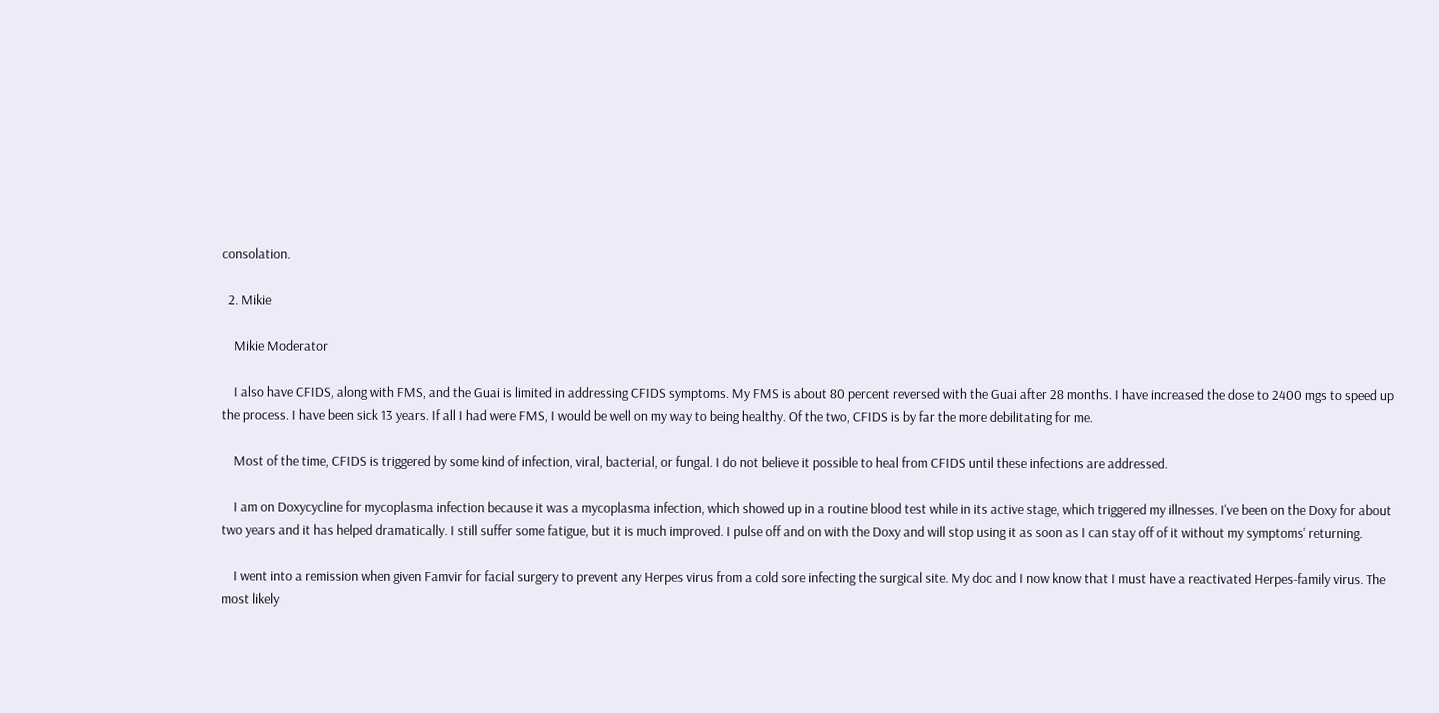consolation.

  2. Mikie

    Mikie Moderator

    I also have CFIDS, along with FMS, and the Guai is limited in addressing CFIDS symptoms. My FMS is about 80 percent reversed with the Guai after 28 months. I have increased the dose to 2400 mgs to speed up the process. I have been sick 13 years. If all I had were FMS, I would be well on my way to being healthy. Of the two, CFIDS is by far the more debilitating for me.

    Most of the time, CFIDS is triggered by some kind of infection, viral, bacterial, or fungal. I do not believe it possible to heal from CFIDS until these infections are addressed.

    I am on Doxycycline for mycoplasma infection because it was a mycoplasma infection, which showed up in a routine blood test while in its active stage, which triggered my illnesses. I've been on the Doxy for about two years and it has helped dramatically. I still suffer some fatigue, but it is much improved. I pulse off and on with the Doxy and will stop using it as soon as I can stay off of it without my symptoms' returning.

    I went into a remission when given Famvir for facial surgery to prevent any Herpes virus from a cold sore infecting the surgical site. My doc and I now know that I must have a reactivated Herpes-family virus. The most likely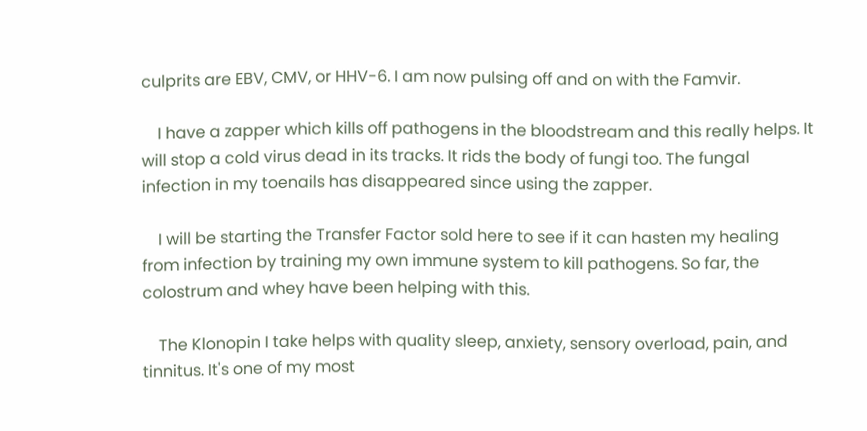culprits are EBV, CMV, or HHV-6. I am now pulsing off and on with the Famvir.

    I have a zapper which kills off pathogens in the bloodstream and this really helps. It will stop a cold virus dead in its tracks. It rids the body of fungi too. The fungal infection in my toenails has disappeared since using the zapper.

    I will be starting the Transfer Factor sold here to see if it can hasten my healing from infection by training my own immune system to kill pathogens. So far, the colostrum and whey have been helping with this.

    The Klonopin I take helps with quality sleep, anxiety, sensory overload, pain, and tinnitus. It's one of my most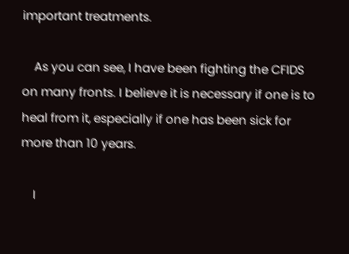important treatments.

    As you can see, I have been fighting the CFIDS on many fronts. I believe it is necessary if one is to heal from it, especially if one has been sick for more than 10 years.

    I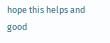hope this helps and good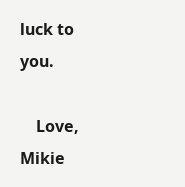luck to you.

    Love, Mikie